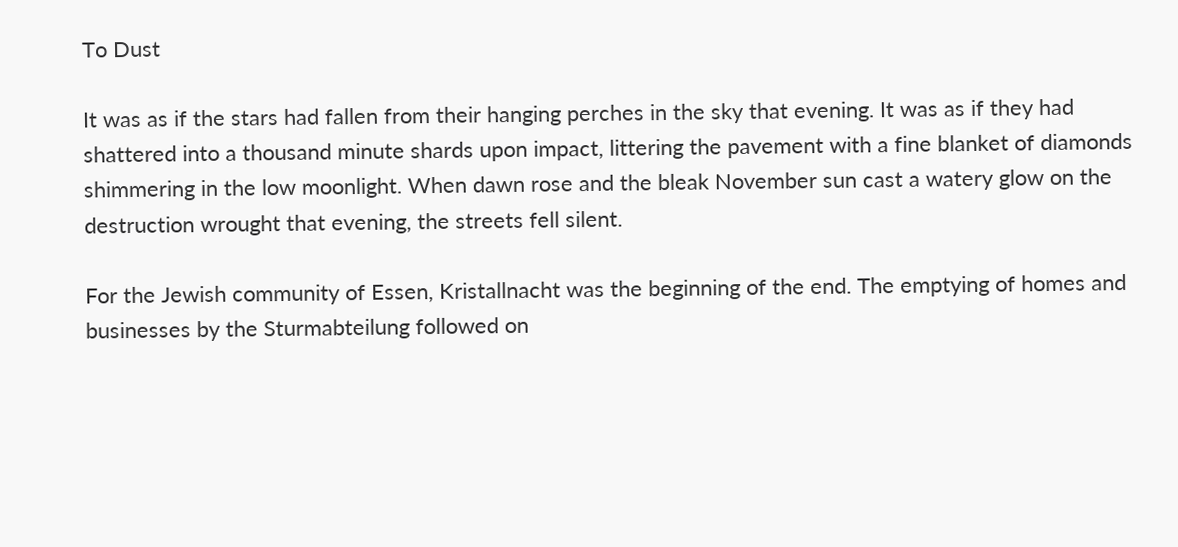To Dust

It was as if the stars had fallen from their hanging perches in the sky that evening. It was as if they had shattered into a thousand minute shards upon impact, littering the pavement with a fine blanket of diamonds shimmering in the low moonlight. When dawn rose and the bleak November sun cast a watery glow on the destruction wrought that evening, the streets fell silent.

For the Jewish community of Essen, Kristallnacht was the beginning of the end. The emptying of homes and businesses by the Sturmabteilung followed on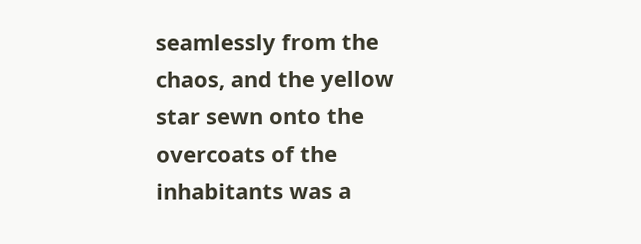seamlessly from the chaos, and the yellow star sewn onto the overcoats of the inhabitants was a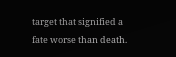target that signified a fate worse than death.